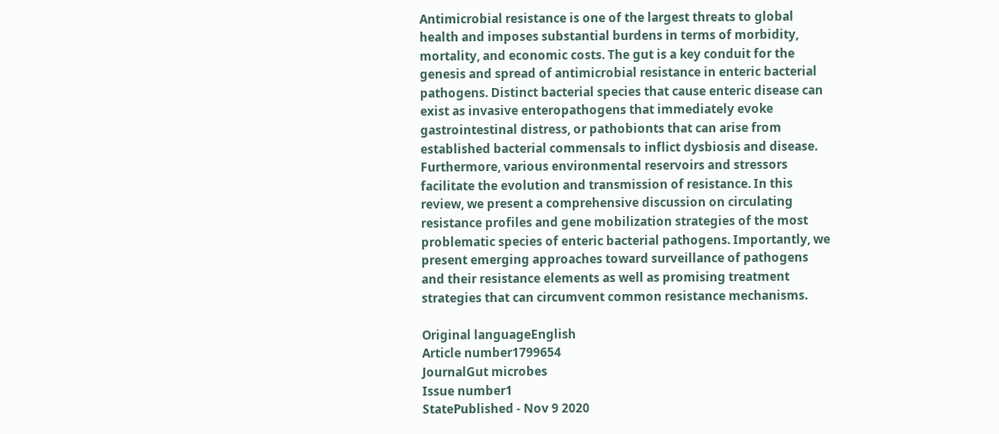Antimicrobial resistance is one of the largest threats to global health and imposes substantial burdens in terms of morbidity, mortality, and economic costs. The gut is a key conduit for the genesis and spread of antimicrobial resistance in enteric bacterial pathogens. Distinct bacterial species that cause enteric disease can exist as invasive enteropathogens that immediately evoke gastrointestinal distress, or pathobionts that can arise from established bacterial commensals to inflict dysbiosis and disease. Furthermore, various environmental reservoirs and stressors facilitate the evolution and transmission of resistance. In this review, we present a comprehensive discussion on circulating resistance profiles and gene mobilization strategies of the most problematic species of enteric bacterial pathogens. Importantly, we present emerging approaches toward surveillance of pathogens and their resistance elements as well as promising treatment strategies that can circumvent common resistance mechanisms.

Original languageEnglish
Article number1799654
JournalGut microbes
Issue number1
StatePublished - Nov 9 2020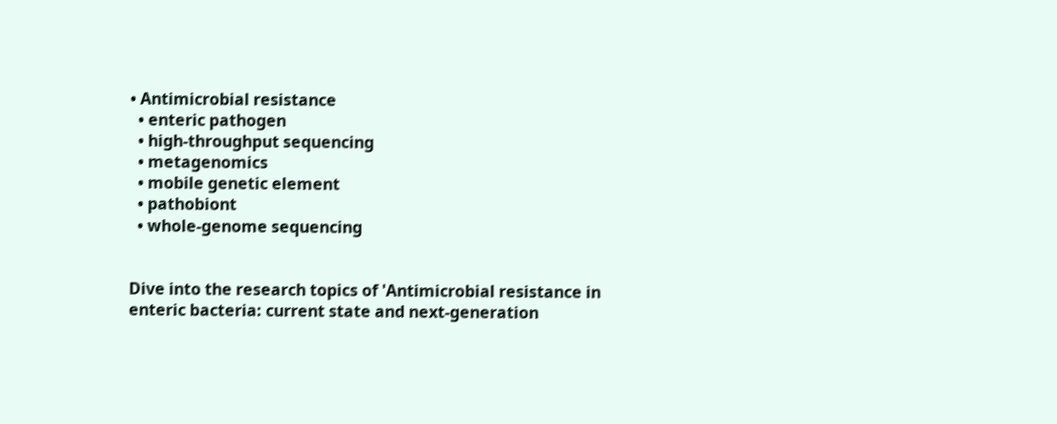• Antimicrobial resistance
  • enteric pathogen
  • high-throughput sequencing
  • metagenomics
  • mobile genetic element
  • pathobiont
  • whole-genome sequencing


Dive into the research topics of 'Antimicrobial resistance in enteric bacteria: current state and next-generation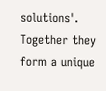solutions'. Together they form a unique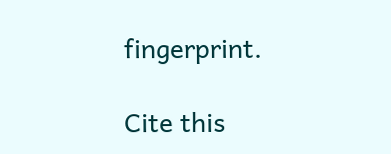fingerprint.

Cite this